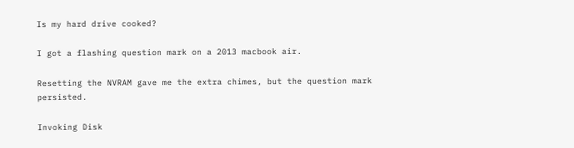Is my hard drive cooked?

I got a flashing question mark on a 2013 macbook air.

Resetting the NVRAM gave me the extra chimes, but the question mark persisted.

Invoking Disk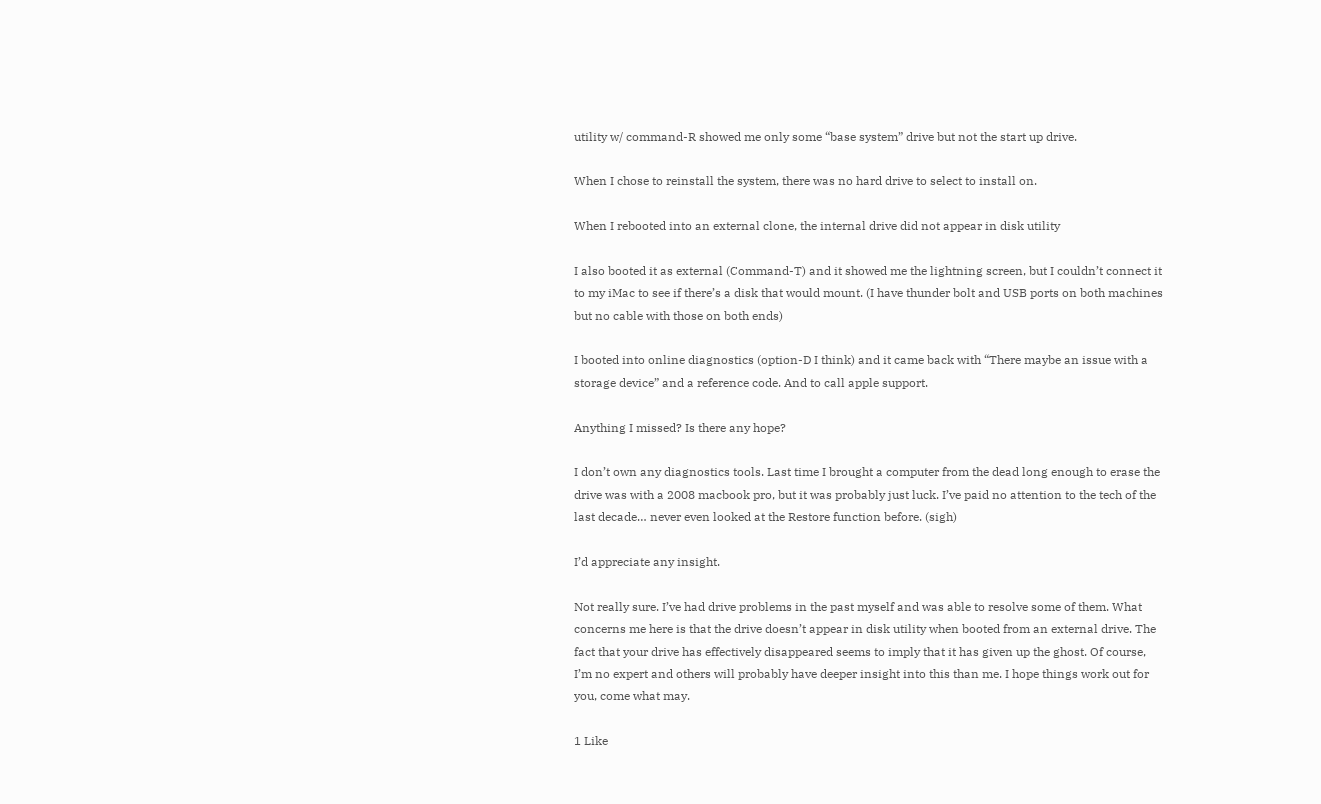utility w/ command-R showed me only some “base system” drive but not the start up drive.

When I chose to reinstall the system, there was no hard drive to select to install on.

When I rebooted into an external clone, the internal drive did not appear in disk utility

I also booted it as external (Command-T) and it showed me the lightning screen, but I couldn’t connect it to my iMac to see if there’s a disk that would mount. (I have thunder bolt and USB ports on both machines but no cable with those on both ends)

I booted into online diagnostics (option-D I think) and it came back with “There maybe an issue with a storage device” and a reference code. And to call apple support.

Anything I missed? Is there any hope?

I don’t own any diagnostics tools. Last time I brought a computer from the dead long enough to erase the drive was with a 2008 macbook pro, but it was probably just luck. I’ve paid no attention to the tech of the last decade… never even looked at the Restore function before. (sigh)

I’d appreciate any insight.

Not really sure. I’ve had drive problems in the past myself and was able to resolve some of them. What concerns me here is that the drive doesn’t appear in disk utility when booted from an external drive. The fact that your drive has effectively disappeared seems to imply that it has given up the ghost. Of course, I’m no expert and others will probably have deeper insight into this than me. I hope things work out for you, come what may.

1 Like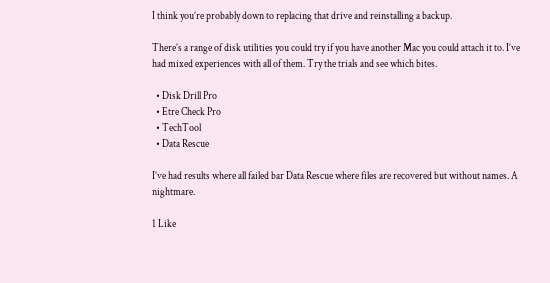I think you’re probably down to replacing that drive and reinstalling a backup.

There’s a range of disk utilities you could try if you have another Mac you could attach it to. I’ve had mixed experiences with all of them. Try the trials and see which bites.

  • Disk Drill Pro
  • Etre Check Pro
  • TechTool
  • Data Rescue

I’ve had results where all failed bar Data Rescue where files are recovered but without names. A nightmare.

1 Like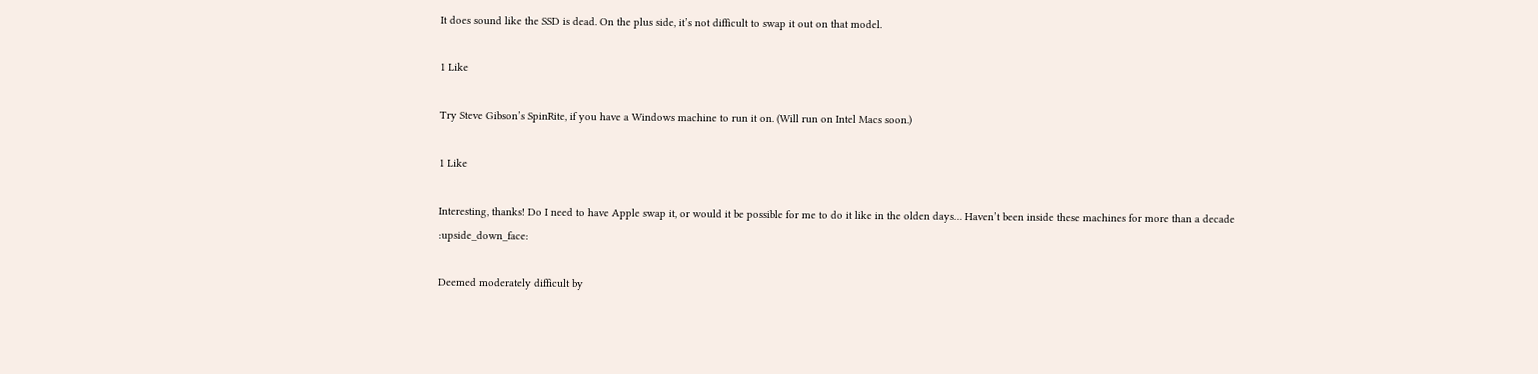It does sound like the SSD is dead. On the plus side, it’s not difficult to swap it out on that model.

1 Like

Try Steve Gibson’s SpinRite, if you have a Windows machine to run it on. (Will run on Intel Macs soon.)

1 Like

Interesting, thanks! Do I need to have Apple swap it, or would it be possible for me to do it like in the olden days… Haven’t been inside these machines for more than a decade :upside_down_face:

Deemed moderately difficult by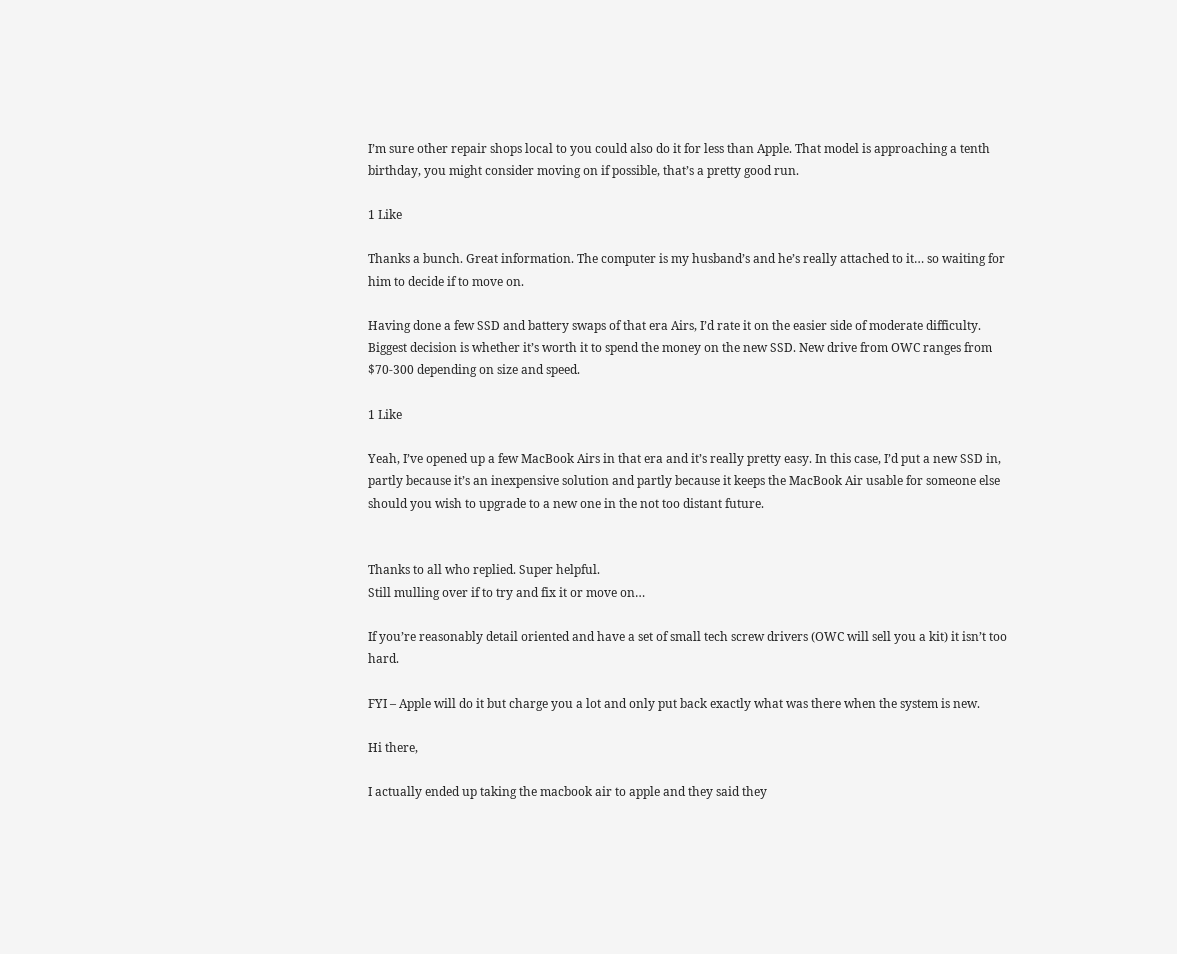I’m sure other repair shops local to you could also do it for less than Apple. That model is approaching a tenth birthday, you might consider moving on if possible, that’s a pretty good run.

1 Like

Thanks a bunch. Great information. The computer is my husband’s and he’s really attached to it… so waiting for him to decide if to move on.

Having done a few SSD and battery swaps of that era Airs, I’d rate it on the easier side of moderate difficulty. Biggest decision is whether it’s worth it to spend the money on the new SSD. New drive from OWC ranges from $70-300 depending on size and speed.

1 Like

Yeah, I’ve opened up a few MacBook Airs in that era and it’s really pretty easy. In this case, I’d put a new SSD in, partly because it’s an inexpensive solution and partly because it keeps the MacBook Air usable for someone else should you wish to upgrade to a new one in the not too distant future.


Thanks to all who replied. Super helpful.
Still mulling over if to try and fix it or move on…

If you’re reasonably detail oriented and have a set of small tech screw drivers (OWC will sell you a kit) it isn’t too hard.

FYI – Apple will do it but charge you a lot and only put back exactly what was there when the system is new.

Hi there,

I actually ended up taking the macbook air to apple and they said they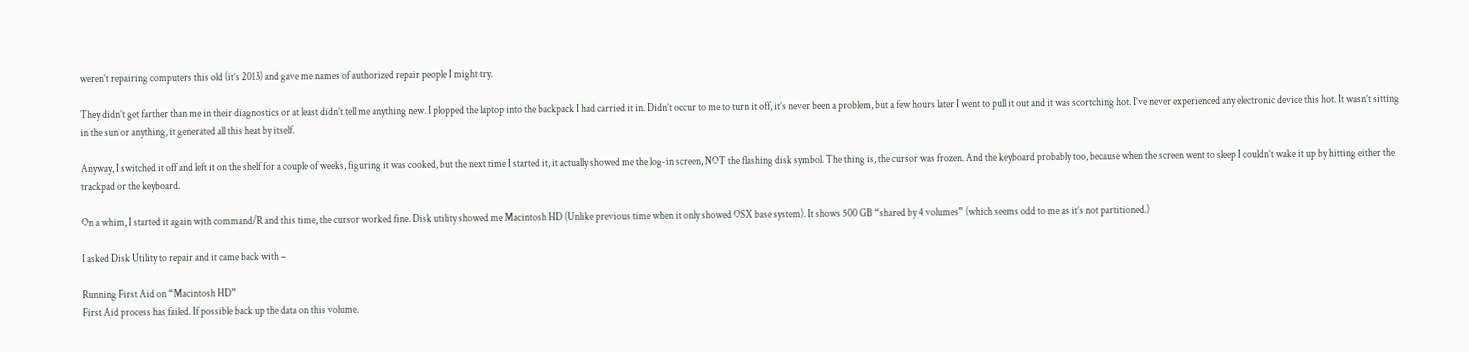weren’t repairing computers this old (it’s 2013) and gave me names of authorized repair people I might try.

They didn’t get farther than me in their diagnostics or at least didn’t tell me anything new. I plopped the laptop into the backpack I had carried it in. Didn’t occur to me to turn it off, it’s never been a problem, but a few hours later I went to pull it out and it was scortching hot. I’ve never experienced any electronic device this hot. It wasn’t sitting in the sun or anything, it generated all this heat by itself.

Anyway, I switched it off and left it on the shelf for a couple of weeks, figuring it was cooked, but the next time I started it, it actually showed me the log-in screen, NOT the flashing disk symbol. The thing is, the cursor was frozen. And the keyboard probably too, because when the screen went to sleep I couldn’t wake it up by hitting either the trackpad or the keyboard.

On a whim, I started it again with command/R and this time, the cursor worked fine. Disk utility showed me Macintosh HD (Unlike previous time when it only showed OSX base system). It shows 500 GB “shared by 4 volumes” (which seems odd to me as it’s not partitioned.)

I asked Disk Utility to repair and it came back with –

Running First Aid on “Macintosh HD”
First Aid process has failed. If possible back up the data on this volume.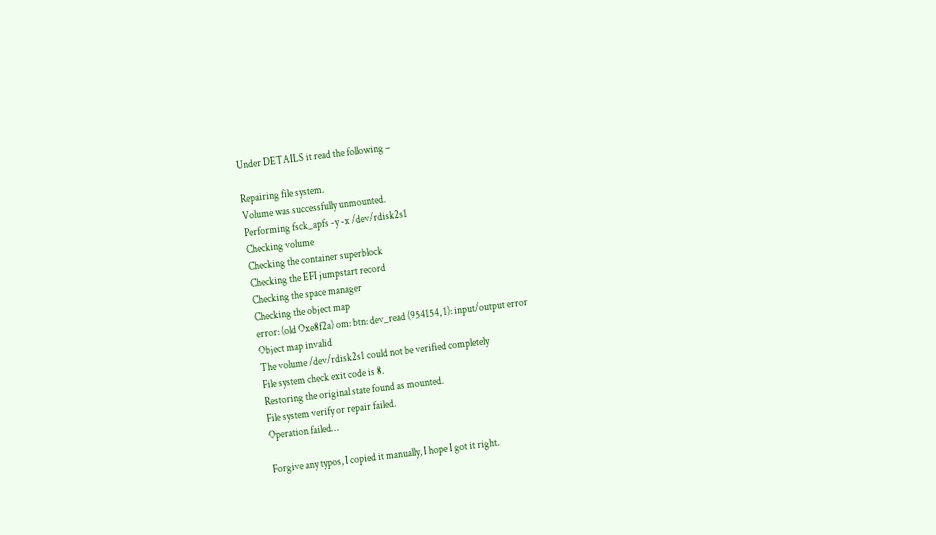Under DETAILS it read the following –

Repairing file system.
Volume was successfully unmounted.
Performing fsck_apfs -y -x /dev/rdisk2s1
Checking volume
Checking the container superblock
Checking the EFI jumpstart record
Checking the space manager
Checking the object map
error: (old Oxe8f2a) om: btn: dev_read (954154, 1): input/output error
Object map invalid
The volume /dev/rdisk2s1 could not be verified completely
File system check exit code is 8.
Restoring the original state found as mounted.
File system verify or repair failed.
Operation failed…

Forgive any typos, I copied it manually, I hope I got it right.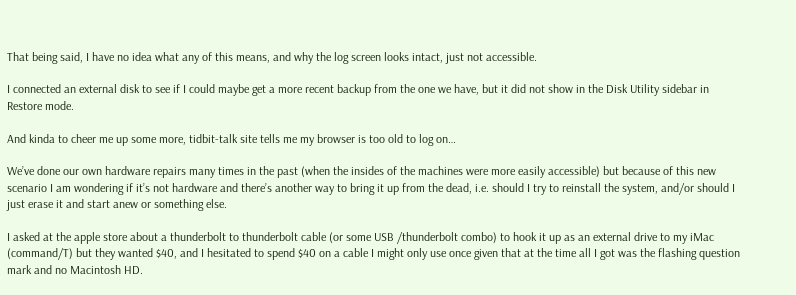That being said, I have no idea what any of this means, and why the log screen looks intact, just not accessible.

I connected an external disk to see if I could maybe get a more recent backup from the one we have, but it did not show in the Disk Utility sidebar in Restore mode.

And kinda to cheer me up some more, tidbit-talk site tells me my browser is too old to log on…

We’ve done our own hardware repairs many times in the past (when the insides of the machines were more easily accessible) but because of this new scenario I am wondering if it’s not hardware and there’s another way to bring it up from the dead, i.e. should I try to reinstall the system, and/or should I just erase it and start anew or something else.

I asked at the apple store about a thunderbolt to thunderbolt cable (or some USB /thunderbolt combo) to hook it up as an external drive to my iMac (command/T) but they wanted $40, and I hesitated to spend $40 on a cable I might only use once given that at the time all I got was the flashing question mark and no Macintosh HD.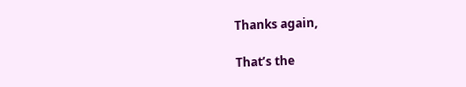Thanks again,

That’s the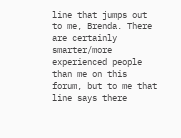line that jumps out to me, Brenda. There are certainly smarter/more experienced people than me on this forum, but to me that line says there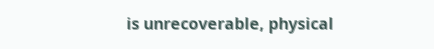is unrecoverable, physical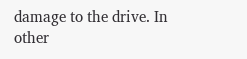damage to the drive. In other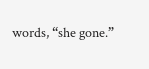words, “she gone.”